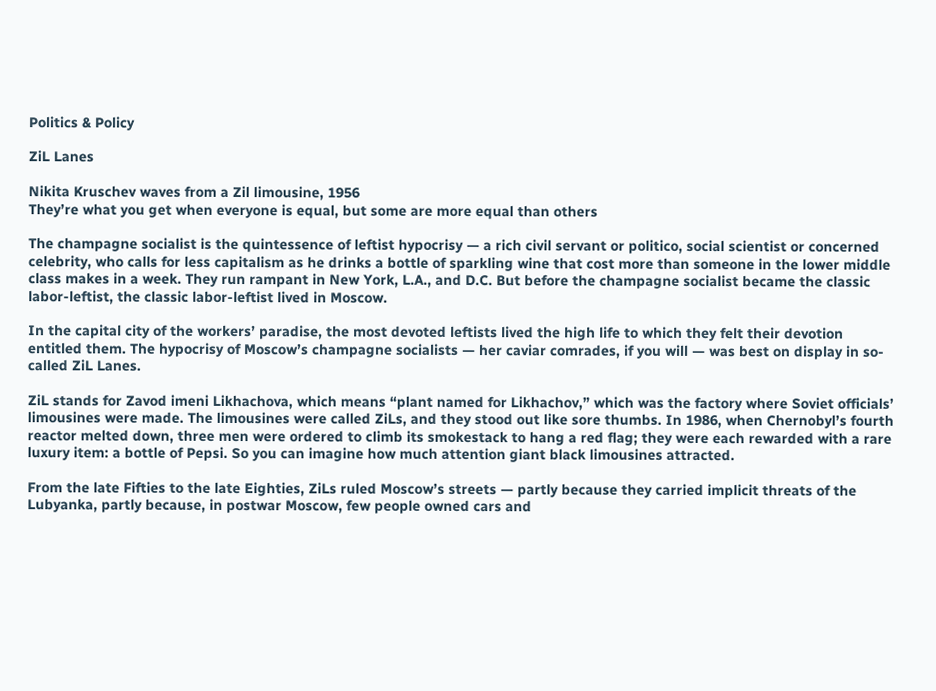Politics & Policy

ZiL Lanes

Nikita Kruschev waves from a Zil limousine, 1956
They’re what you get when everyone is equal, but some are more equal than others

The champagne socialist is the quintessence of leftist hypocrisy — a rich civil servant or politico, social scientist or concerned celebrity, who calls for less capitalism as he drinks a bottle of sparkling wine that cost more than someone in the lower middle class makes in a week. They run rampant in New York, L.A., and D.C. But before the champagne socialist became the classic labor-leftist, the classic labor-leftist lived in Moscow.

In the capital city of the workers’ paradise, the most devoted leftists lived the high life to which they felt their devotion entitled them. The hypocrisy of Moscow’s champagne socialists — her caviar comrades, if you will — was best on display in so-called ZiL Lanes.

ZiL stands for Zavod imeni Likhachova, which means “plant named for Likhachov,” which was the factory where Soviet officials’ limousines were made. The limousines were called ZiLs, and they stood out like sore thumbs. In 1986, when Chernobyl’s fourth reactor melted down, three men were ordered to climb its smokestack to hang a red flag; they were each rewarded with a rare luxury item: a bottle of Pepsi. So you can imagine how much attention giant black limousines attracted.

From the late Fifties to the late Eighties, ZiLs ruled Moscow’s streets — partly because they carried implicit threats of the Lubyanka, partly because, in postwar Moscow, few people owned cars and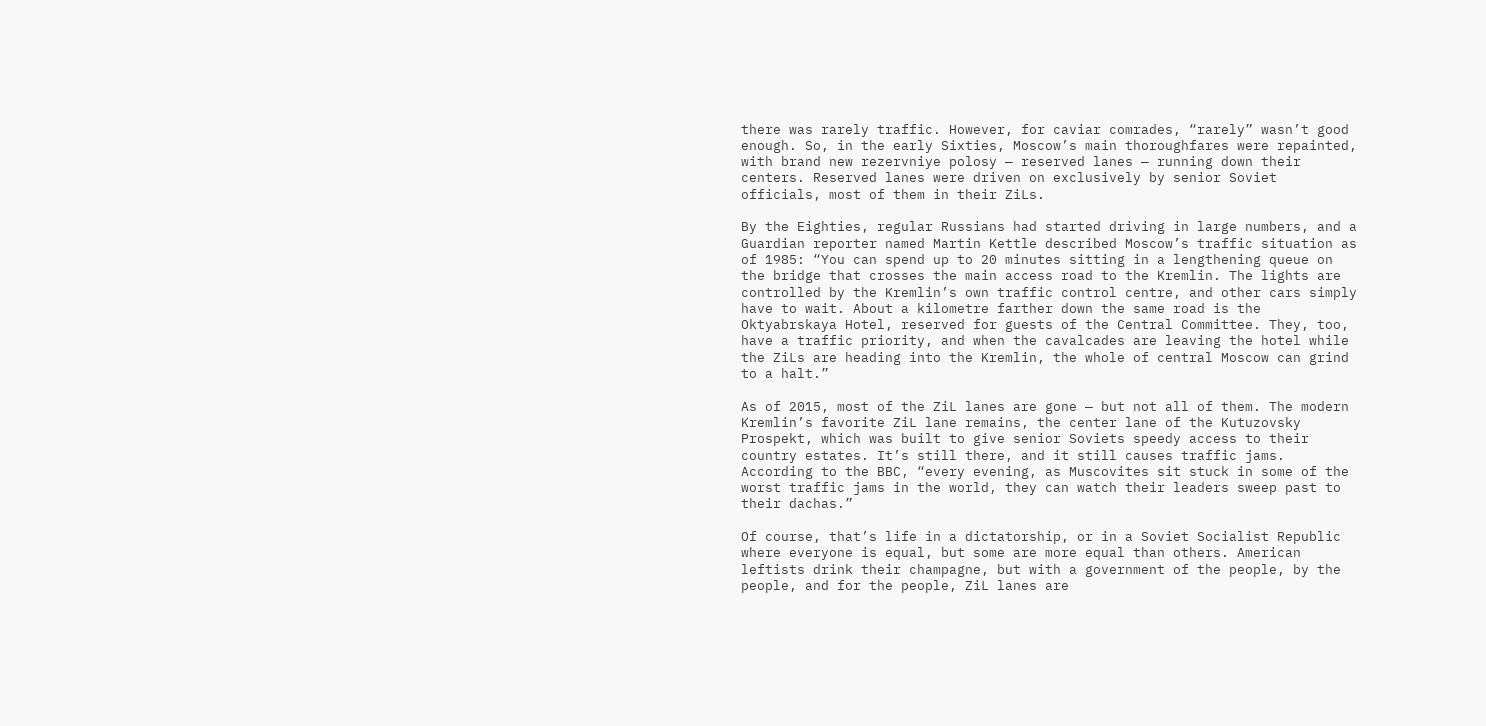there was rarely traffic. However, for caviar comrades, “rarely” wasn’t good enough. So, in the early Sixties, Moscow’s main thoroughfares were repainted, with brand new rezervniye polosy — reserved lanes — running down their centers. Reserved lanes were driven on exclusively by senior Soviet officials, most of them in their ZiLs.

By the Eighties, regular Russians had started driving in large numbers, and a Guardian reporter named Martin Kettle described Moscow’s traffic situation as of 1985: “You can spend up to 20 minutes sitting in a lengthening queue on the bridge that crosses the main access road to the Kremlin. The lights are controlled by the Kremlin’s own traffic control centre, and other cars simply have to wait. About a kilometre farther down the same road is the Oktyabrskaya Hotel, reserved for guests of the Central Committee. They, too, have a traffic priority, and when the cavalcades are leaving the hotel while the ZiLs are heading into the Kremlin, the whole of central Moscow can grind to a halt.”

As of 2015, most of the ZiL lanes are gone — but not all of them. The modern Kremlin’s favorite ZiL lane remains, the center lane of the Kutuzovsky Prospekt, which was built to give senior Soviets speedy access to their country estates. It’s still there, and it still causes traffic jams. According to the BBC, “every evening, as Muscovites sit stuck in some of the worst traffic jams in the world, they can watch their leaders sweep past to their dachas.”

Of course, that’s life in a dictatorship, or in a Soviet Socialist Republic where everyone is equal, but some are more equal than others. American leftists drink their champagne, but with a government of the people, by the people, and for the people, ZiL lanes are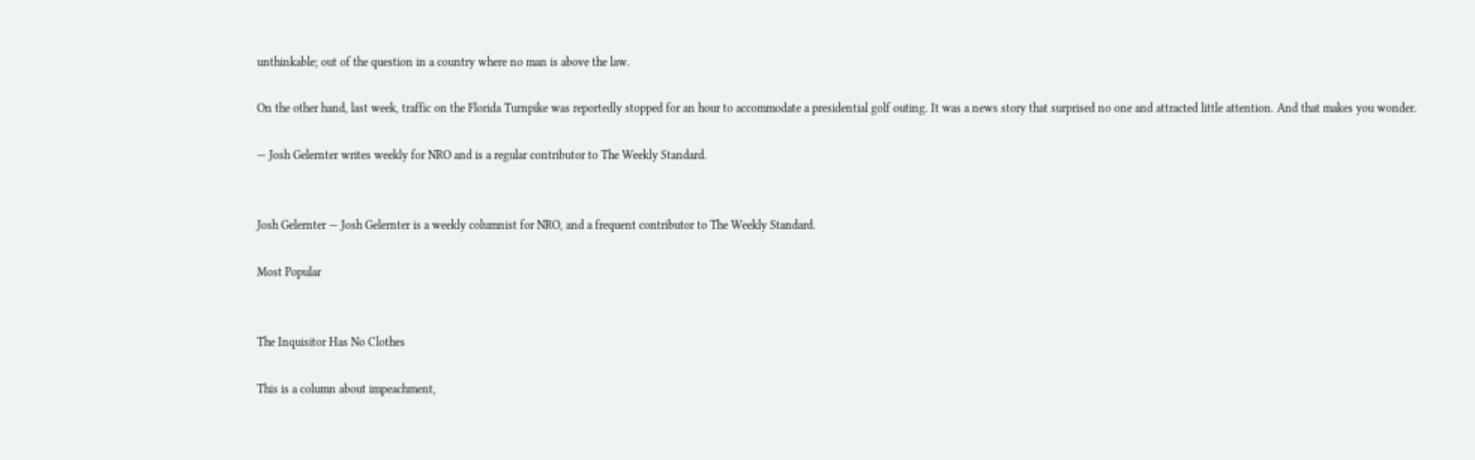unthinkable; out of the question in a country where no man is above the law.

On the other hand, last week, traffic on the Florida Turnpike was reportedly stopped for an hour to accommodate a presidential golf outing. It was a news story that surprised no one and attracted little attention. And that makes you wonder.

— Josh Gelernter writes weekly for NRO and is a regular contributor to The Weekly Standard.


Josh Gelernter — Josh Gelernter is a weekly columnist for NRO, and a frequent contributor to The Weekly Standard.

Most Popular


The Inquisitor Has No Clothes

This is a column about impeachment,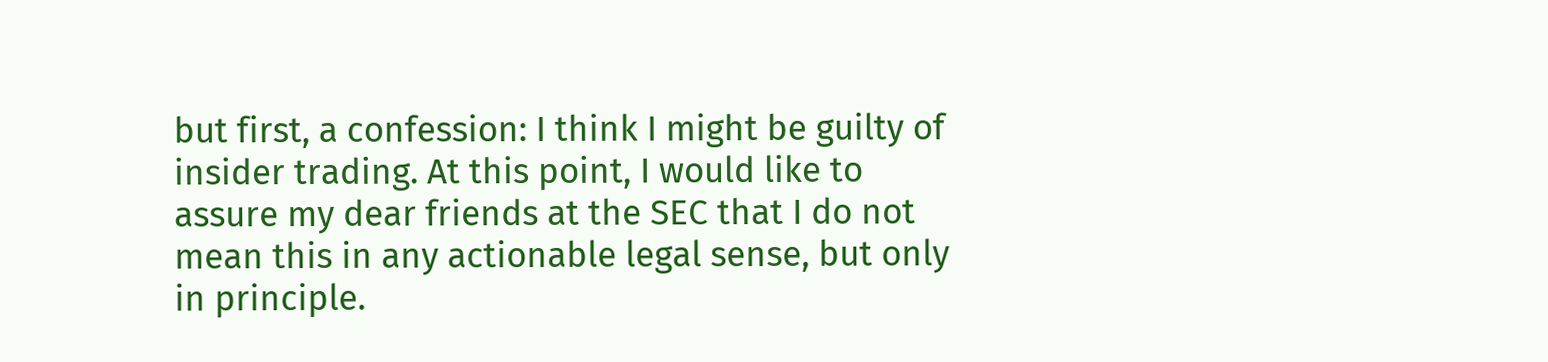but first, a confession: I think I might be guilty of insider trading. At this point, I would like to assure my dear friends at the SEC that I do not mean this in any actionable legal sense, but only in principle.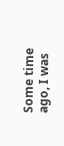Some time ago, I was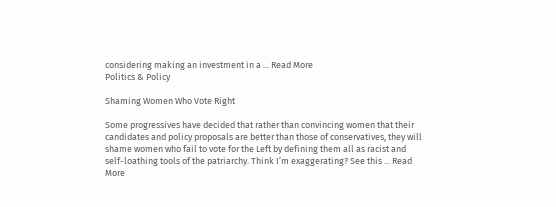considering making an investment in a ... Read More
Politics & Policy

Shaming Women Who Vote Right

Some progressives have decided that rather than convincing women that their candidates and policy proposals are better than those of conservatives, they will shame women who fail to vote for the Left by defining them all as racist and self-loathing tools of the patriarchy. Think I’m exaggerating? See this ... Read More